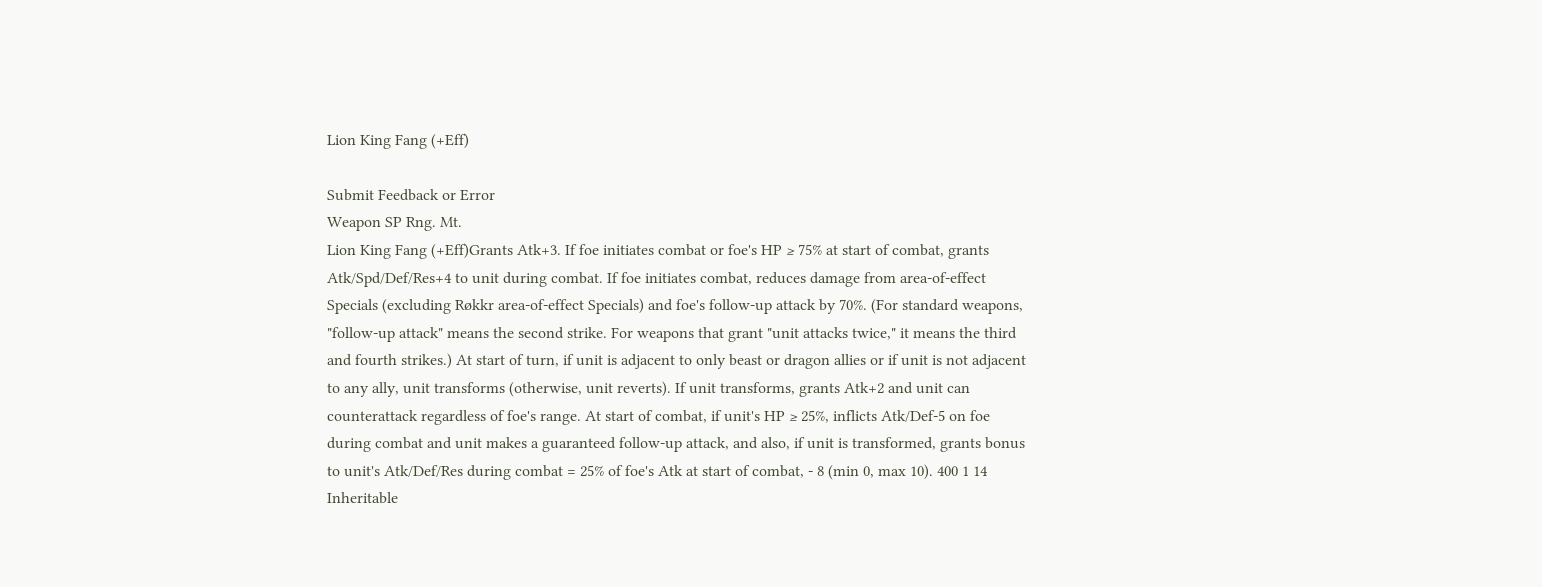Lion King Fang (+Eff)

Submit Feedback or Error
Weapon SP Rng. Mt.
Lion King Fang (+Eff)Grants Atk+3. If foe initiates combat or foe's HP ≥ 75% at start of combat, grants Atk/Spd/Def/Res+4 to unit during combat. If foe initiates combat, reduces damage from area-of-effect Specials (excluding Røkkr area-of-effect Specials) and foe's follow-up attack by 70%. (For standard weapons, "follow-up attack" means the second strike. For weapons that grant "unit attacks twice," it means the third and fourth strikes.) At start of turn, if unit is adjacent to only beast or dragon allies or if unit is not adjacent to any ally, unit transforms (otherwise, unit reverts). If unit transforms, grants Atk+2 and unit can counterattack regardless of foe's range. At start of combat, if unit's HP ≥ 25%, inflicts Atk/Def-5 on foe during combat and unit makes a guaranteed follow-up attack, and also, if unit is transformed, grants bonus to unit's Atk/Def/Res during combat = 25% of foe's Atk at start of combat, - 8 (min 0, max 10). 400 1 14
Inheritable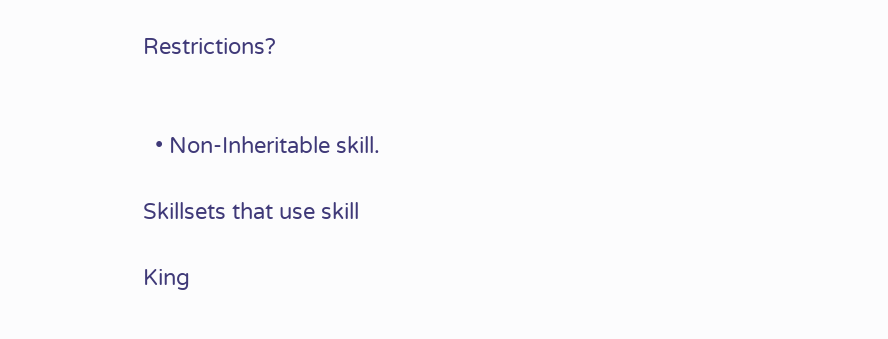Restrictions?


  • Non-Inheritable skill.

Skillsets that use skill

King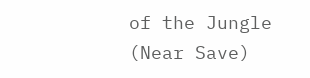of the Jungle (Near Save)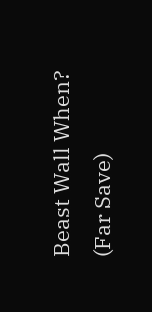Beast Wall When? (Far Save)